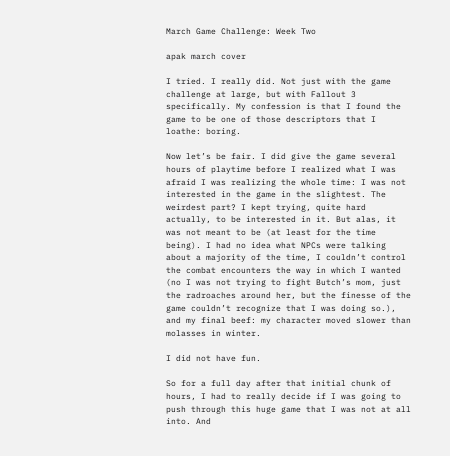March Game Challenge: Week Two

apak march cover

I tried. I really did. Not just with the game challenge at large, but with Fallout 3 specifically. My confession is that I found the game to be one of those descriptors that I loathe: boring.

Now let’s be fair. I did give the game several hours of playtime before I realized what I was afraid I was realizing the whole time: I was not interested in the game in the slightest. The weirdest part? I kept trying, quite hard actually, to be interested in it. But alas, it was not meant to be (at least for the time being). I had no idea what NPCs were talking about a majority of the time, I couldn’t control the combat encounters the way in which I wanted (no I was not trying to fight Butch’s mom, just the radroaches around her, but the finesse of the game couldn’t recognize that I was doing so.), and my final beef: my character moved slower than molasses in winter.

I did not have fun.

So for a full day after that initial chunk of hours, I had to really decide if I was going to push through this huge game that I was not at all into. And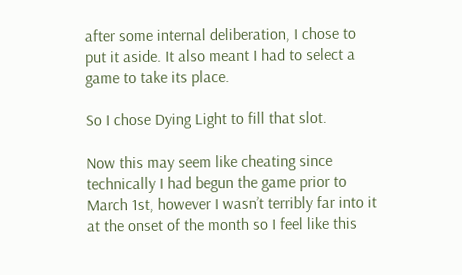after some internal deliberation, I chose to put it aside. It also meant I had to select a game to take its place.

So I chose Dying Light to fill that slot.

Now this may seem like cheating since technically I had begun the game prior to March 1st, however I wasn’t terribly far into it at the onset of the month so I feel like this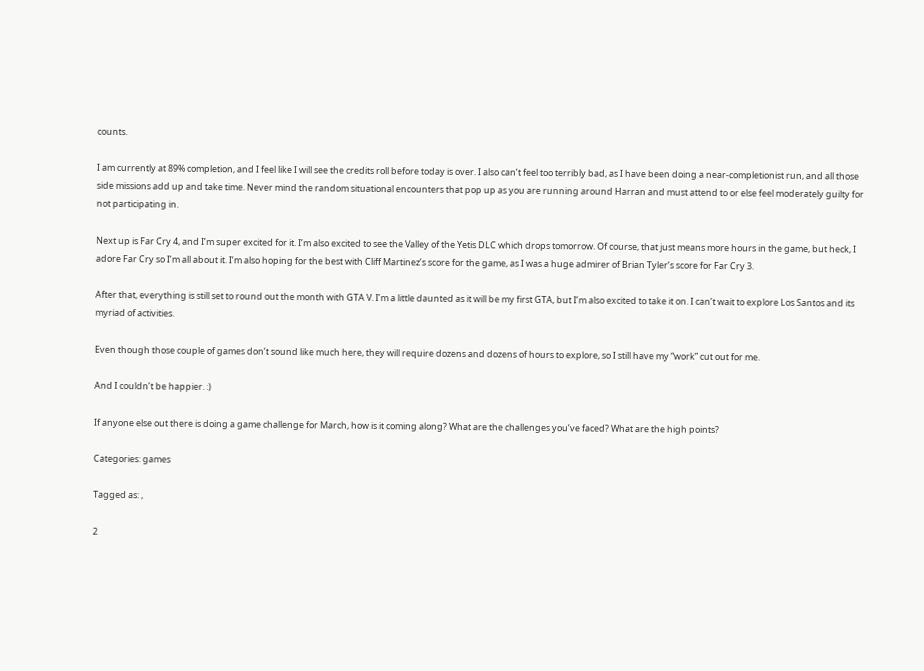counts.

I am currently at 89% completion, and I feel like I will see the credits roll before today is over. I also can’t feel too terribly bad, as I have been doing a near-completionist run, and all those side missions add up and take time. Never mind the random situational encounters that pop up as you are running around Harran and must attend to or else feel moderately guilty for not participating in.

Next up is Far Cry 4, and I’m super excited for it. I’m also excited to see the Valley of the Yetis DLC which drops tomorrow. Of course, that just means more hours in the game, but heck, I adore Far Cry so I’m all about it. I’m also hoping for the best with Cliff Martinez’s score for the game, as I was a huge admirer of Brian Tyler’s score for Far Cry 3.

After that, everything is still set to round out the month with GTA V. I’m a little daunted as it will be my first GTA, but I’m also excited to take it on. I can’t wait to explore Los Santos and its myriad of activities.

Even though those couple of games don’t sound like much here, they will require dozens and dozens of hours to explore, so I still have my “work” cut out for me.

And I couldn’t be happier. :)

If anyone else out there is doing a game challenge for March, how is it coming along? What are the challenges you’ve faced? What are the high points?

Categories: games

Tagged as: ,

2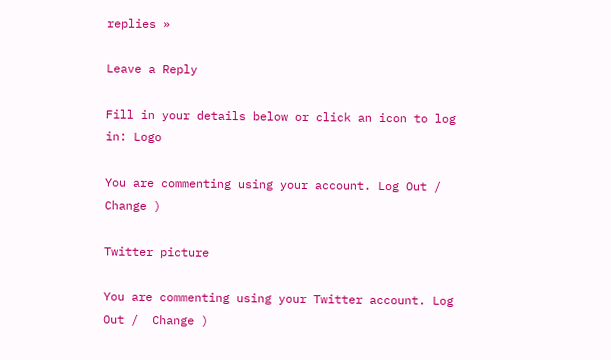replies »

Leave a Reply

Fill in your details below or click an icon to log in: Logo

You are commenting using your account. Log Out /  Change )

Twitter picture

You are commenting using your Twitter account. Log Out /  Change )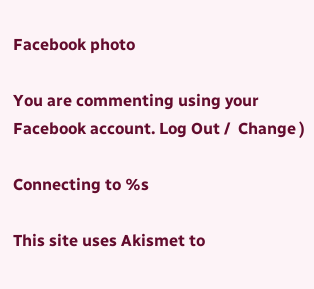Facebook photo

You are commenting using your Facebook account. Log Out /  Change )

Connecting to %s

This site uses Akismet to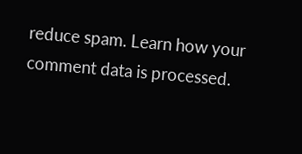reduce spam. Learn how your comment data is processed.